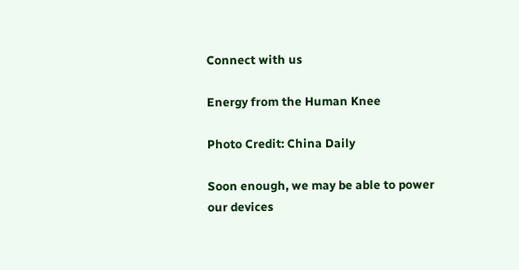Connect with us

Energy from the Human Knee

Photo Credit: China Daily

Soon enough, we may be able to power our devices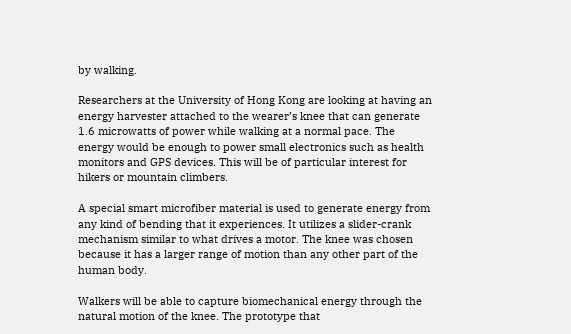by walking.

Researchers at the University of Hong Kong are looking at having an energy harvester attached to the wearer’s knee that can generate 1.6 microwatts of power while walking at a normal pace. The energy would be enough to power small electronics such as health monitors and GPS devices. This will be of particular interest for hikers or mountain climbers.

A special smart microfiber material is used to generate energy from any kind of bending that it experiences. It utilizes a slider-crank mechanism similar to what drives a motor. The knee was chosen because it has a larger range of motion than any other part of the human body.

Walkers will be able to capture biomechanical energy through the natural motion of the knee. The prototype that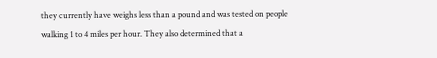they currently have weighs less than a pound and was tested on people walking 1 to 4 miles per hour. They also determined that a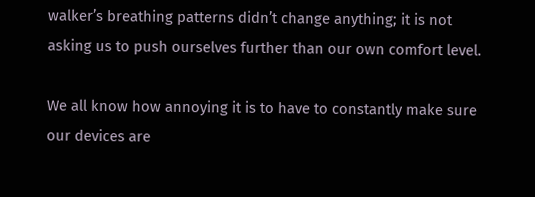walker’s breathing patterns didn’t change anything; it is not asking us to push ourselves further than our own comfort level.

We all know how annoying it is to have to constantly make sure our devices are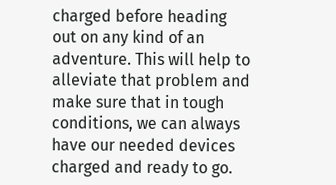charged before heading out on any kind of an adventure. This will help to alleviate that problem and make sure that in tough conditions, we can always have our needed devices charged and ready to go.